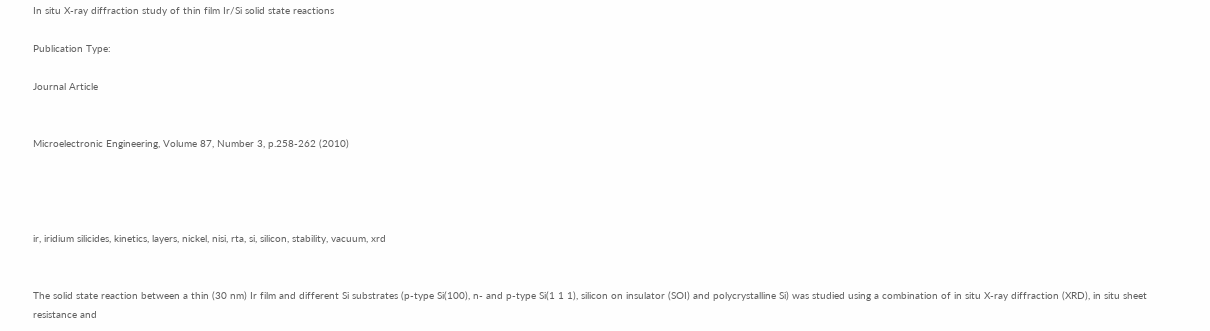In situ X-ray diffraction study of thin film Ir/Si solid state reactions

Publication Type:

Journal Article


Microelectronic Engineering, Volume 87, Number 3, p.258-262 (2010)




ir, iridium silicides, kinetics, layers, nickel, nisi, rta, si, silicon, stability, vacuum, xrd


The solid state reaction between a thin (30 nm) Ir film and different Si substrates (p-type Si(100), n- and p-type Si(1 1 1), silicon on insulator (SOI) and polycrystalline Si) was studied using a combination of in situ X-ray diffraction (XRD), in situ sheet resistance and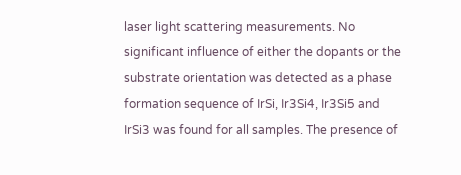laser light scattering measurements. No significant influence of either the dopants or the substrate orientation was detected as a phase formation sequence of IrSi, Ir3Si4, Ir3Si5 and IrSi3 was found for all samples. The presence of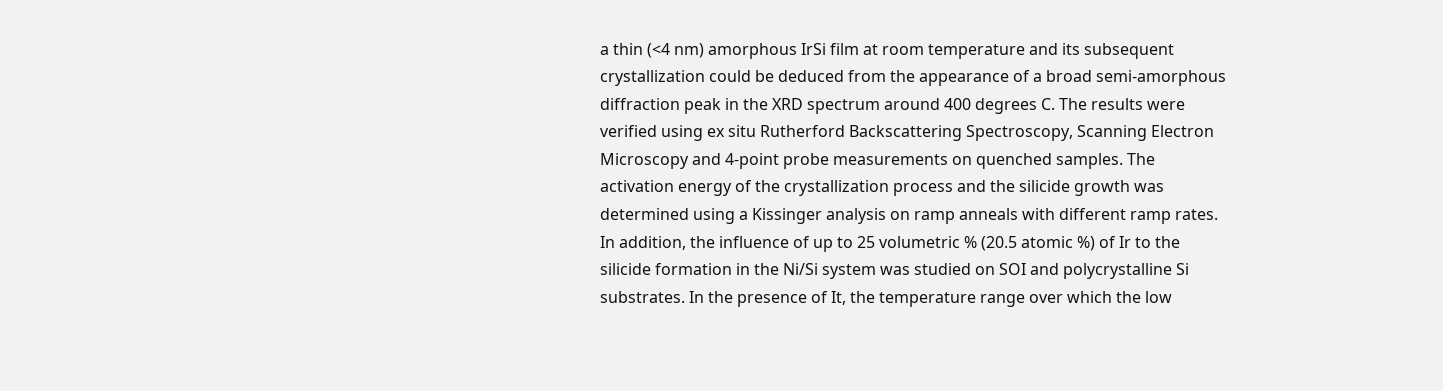a thin (<4 nm) amorphous IrSi film at room temperature and its subsequent crystallization could be deduced from the appearance of a broad semi-amorphous diffraction peak in the XRD spectrum around 400 degrees C. The results were verified using ex situ Rutherford Backscattering Spectroscopy, Scanning Electron Microscopy and 4-point probe measurements on quenched samples. The activation energy of the crystallization process and the silicide growth was determined using a Kissinger analysis on ramp anneals with different ramp rates. In addition, the influence of up to 25 volumetric % (20.5 atomic %) of Ir to the silicide formation in the Ni/Si system was studied on SOI and polycrystalline Si substrates. In the presence of It, the temperature range over which the low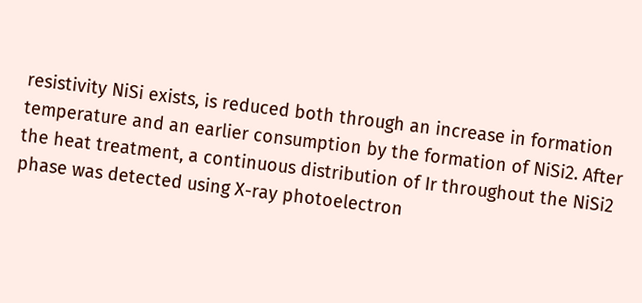resistivity NiSi exists, is reduced both through an increase in formation temperature and an earlier consumption by the formation of NiSi2. After the heat treatment, a continuous distribution of Ir throughout the NiSi2 phase was detected using X-ray photoelectron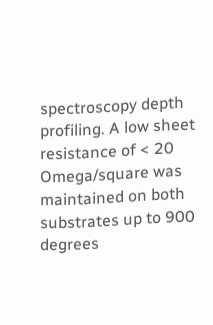spectroscopy depth profiling. A low sheet resistance of < 20 Omega/square was maintained on both substrates up to 900 degrees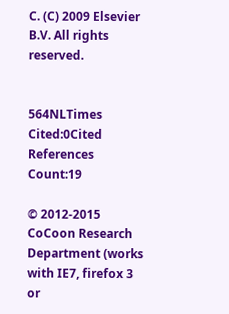C. (C) 2009 Elsevier B.V. All rights reserved.


564NLTimes Cited:0Cited References Count:19

© 2012-2015 CoCoon Research Department (works with IE7, firefox 3 or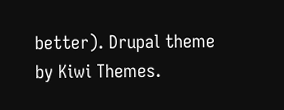better). Drupal theme by Kiwi Themes.